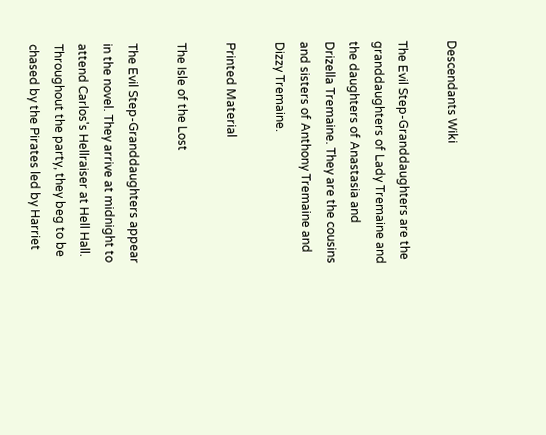Descendants Wiki

The Evil Step-Granddaughters are the granddaughters of Lady Tremaine and the daughters of Anastasia and Drizella Tremaine. They are the cousins and sisters of Anthony Tremaine and Dizzy Tremaine.

Printed Material

The Isle of the Lost

The Evil Step-Granddaughters appear in the novel. They arrive at midnight to attend Carlos's Hellraiser at Hell Hall. Throughout the party, they beg to be chased by the Pirates led by Harriet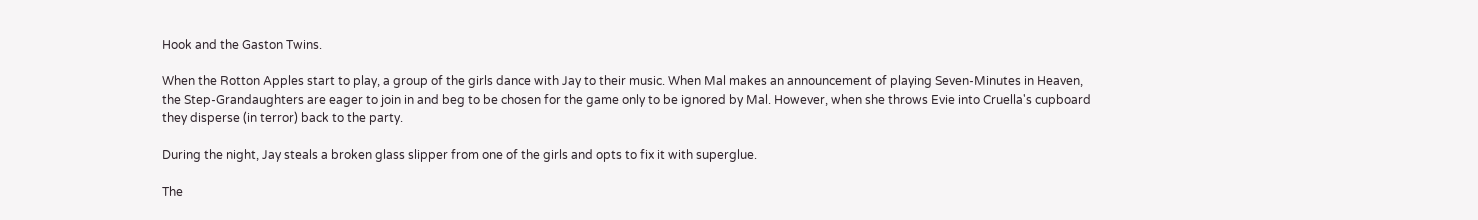Hook and the Gaston Twins.

When the Rotton Apples start to play, a group of the girls dance with Jay to their music. When Mal makes an announcement of playing Seven-Minutes in Heaven, the Step-Grandaughters are eager to join in and beg to be chosen for the game only to be ignored by Mal. However, when she throws Evie into Cruella's cupboard they disperse (in terror) back to the party.

During the night, Jay steals a broken glass slipper from one of the girls and opts to fix it with superglue.

The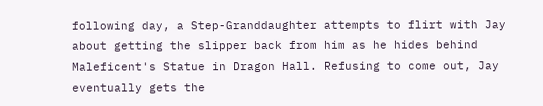following day, a Step-Granddaughter attempts to flirt with Jay about getting the slipper back from him as he hides behind Maleficent's Statue in Dragon Hall. Refusing to come out, Jay eventually gets the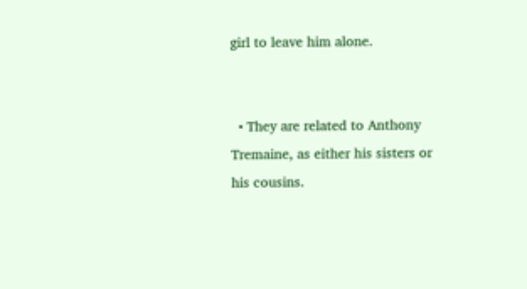girl to leave him alone.


  • They are related to Anthony Tremaine, as either his sisters or his cousins.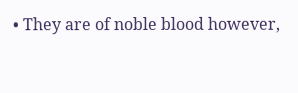• They are of noble blood however,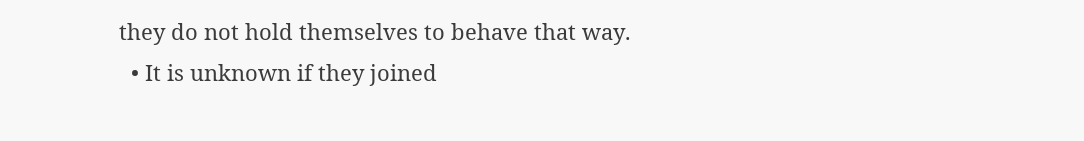they do not hold themselves to behave that way.
  • It is unknown if they joined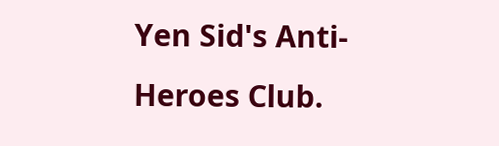Yen Sid's Anti-Heroes Club.